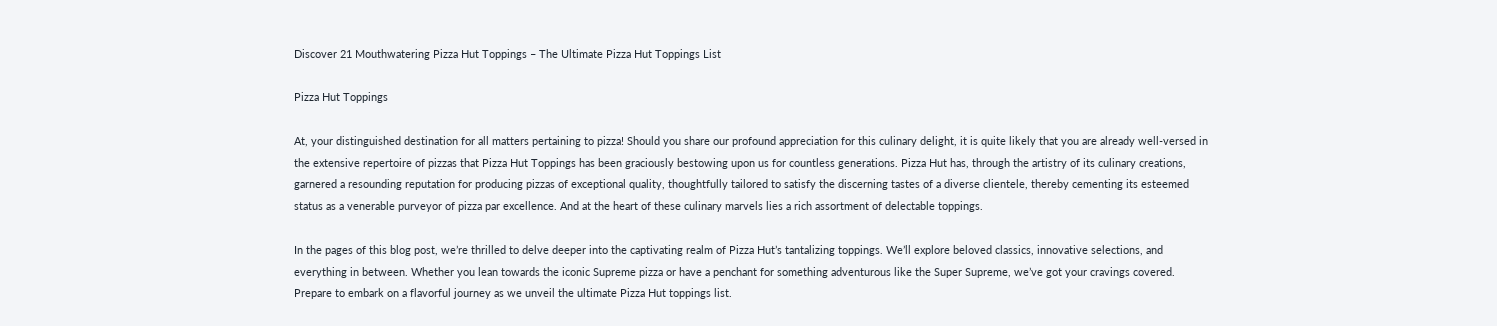Discover 21 Mouthwatering Pizza Hut Toppings – The Ultimate Pizza Hut Toppings List

Pizza Hut Toppings

At, your distinguished destination for all matters pertaining to pizza! Should you share our profound appreciation for this culinary delight, it is quite likely that you are already well-versed in the extensive repertoire of pizzas that Pizza Hut Toppings has been graciously bestowing upon us for countless generations. Pizza Hut has, through the artistry of its culinary creations, garnered a resounding reputation for producing pizzas of exceptional quality, thoughtfully tailored to satisfy the discerning tastes of a diverse clientele, thereby cementing its esteemed status as a venerable purveyor of pizza par excellence. And at the heart of these culinary marvels lies a rich assortment of delectable toppings.

In the pages of this blog post, we’re thrilled to delve deeper into the captivating realm of Pizza Hut’s tantalizing toppings. We’ll explore beloved classics, innovative selections, and everything in between. Whether you lean towards the iconic Supreme pizza or have a penchant for something adventurous like the Super Supreme, we’ve got your cravings covered. Prepare to embark on a flavorful journey as we unveil the ultimate Pizza Hut toppings list.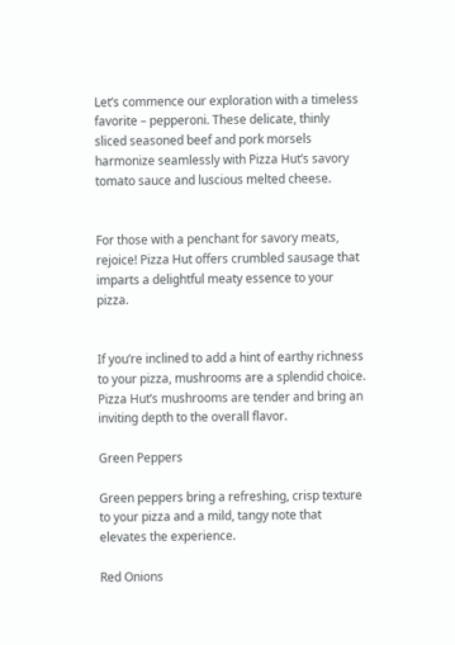Let’s commence our exploration with a timeless favorite – pepperoni. These delicate, thinly sliced seasoned beef and pork morsels harmonize seamlessly with Pizza Hut’s savory tomato sauce and luscious melted cheese.


For those with a penchant for savory meats, rejoice! Pizza Hut offers crumbled sausage that imparts a delightful meaty essence to your pizza.


If you’re inclined to add a hint of earthy richness to your pizza, mushrooms are a splendid choice. Pizza Hut’s mushrooms are tender and bring an inviting depth to the overall flavor.

Green Peppers

Green peppers bring a refreshing, crisp texture to your pizza and a mild, tangy note that elevates the experience.

Red Onions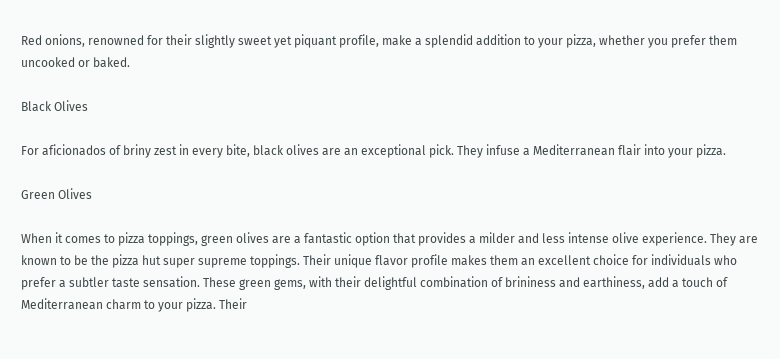Red onions, renowned for their slightly sweet yet piquant profile, make a splendid addition to your pizza, whether you prefer them uncooked or baked.

Black Olives

For aficionados of briny zest in every bite, black olives are an exceptional pick. They infuse a Mediterranean flair into your pizza.

Green Olives

When it comes to pizza toppings, green olives are a fantastic option that provides a milder and less intense olive experience. They are known to be the pizza hut super supreme toppings. Their unique flavor profile makes them an excellent choice for individuals who prefer a subtler taste sensation. These green gems, with their delightful combination of brininess and earthiness, add a touch of Mediterranean charm to your pizza. Their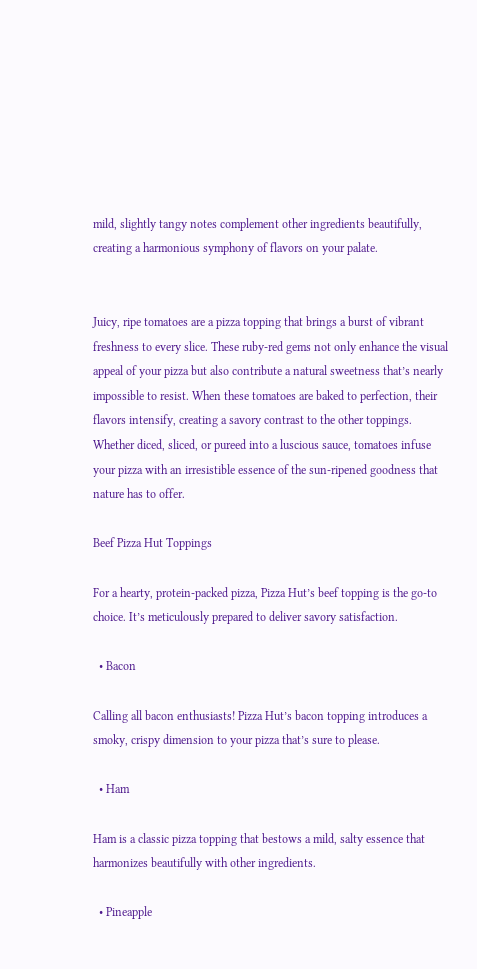mild, slightly tangy notes complement other ingredients beautifully, creating a harmonious symphony of flavors on your palate.


Juicy, ripe tomatoes are a pizza topping that brings a burst of vibrant freshness to every slice. These ruby-red gems not only enhance the visual appeal of your pizza but also contribute a natural sweetness that’s nearly impossible to resist. When these tomatoes are baked to perfection, their flavors intensify, creating a savory contrast to the other toppings. Whether diced, sliced, or pureed into a luscious sauce, tomatoes infuse your pizza with an irresistible essence of the sun-ripened goodness that nature has to offer.

Beef Pizza Hut Toppings

For a hearty, protein-packed pizza, Pizza Hut’s beef topping is the go-to choice. It’s meticulously prepared to deliver savory satisfaction.

  • Bacon

Calling all bacon enthusiasts! Pizza Hut’s bacon topping introduces a smoky, crispy dimension to your pizza that’s sure to please.

  • Ham

Ham is a classic pizza topping that bestows a mild, salty essence that harmonizes beautifully with other ingredients.

  • Pineapple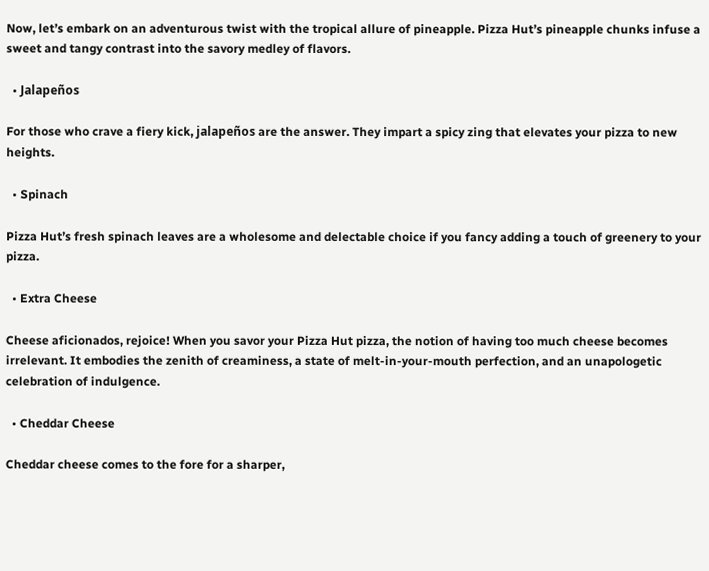Now, let’s embark on an adventurous twist with the tropical allure of pineapple. Pizza Hut’s pineapple chunks infuse a sweet and tangy contrast into the savory medley of flavors.

  • Jalapeños

For those who crave a fiery kick, jalapeños are the answer. They impart a spicy zing that elevates your pizza to new heights.

  • Spinach

Pizza Hut’s fresh spinach leaves are a wholesome and delectable choice if you fancy adding a touch of greenery to your pizza.

  • Extra Cheese

Cheese aficionados, rejoice! When you savor your Pizza Hut pizza, the notion of having too much cheese becomes irrelevant. It embodies the zenith of creaminess, a state of melt-in-your-mouth perfection, and an unapologetic celebration of indulgence.

  • Cheddar Cheese

Cheddar cheese comes to the fore for a sharper,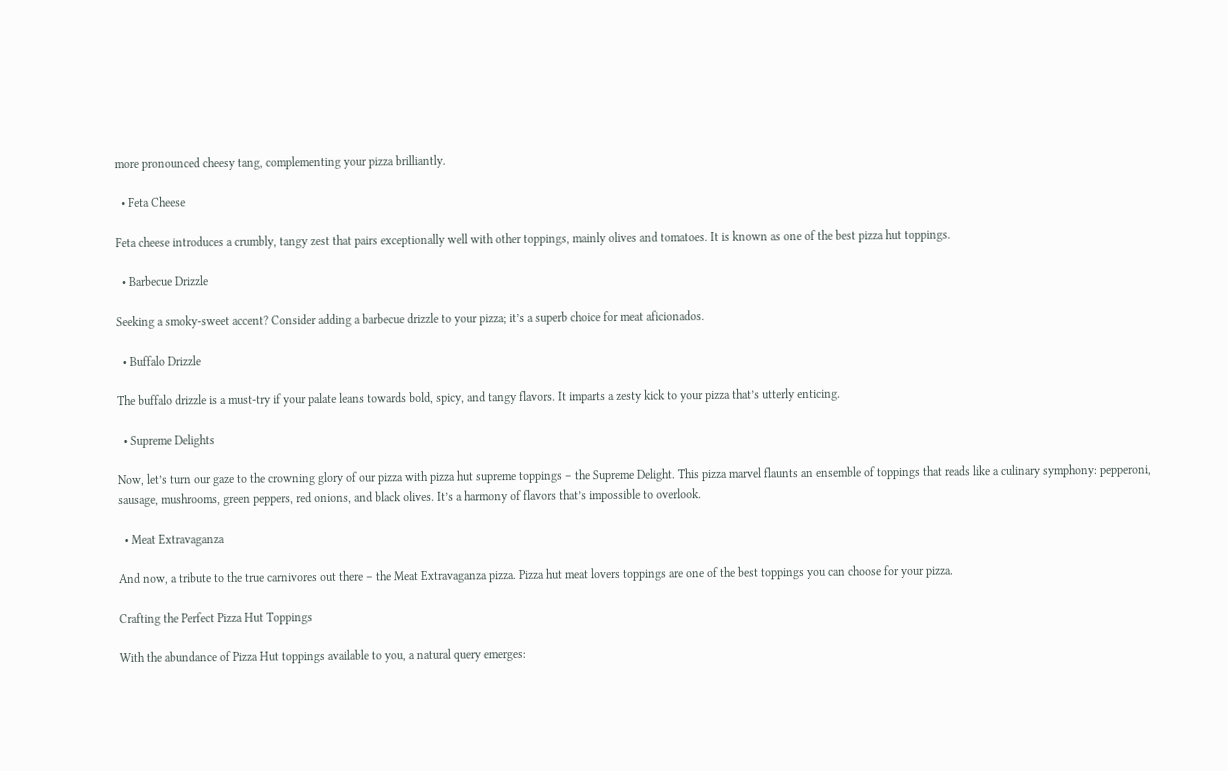more pronounced cheesy tang, complementing your pizza brilliantly.

  • Feta Cheese

Feta cheese introduces a crumbly, tangy zest that pairs exceptionally well with other toppings, mainly olives and tomatoes. It is known as one of the best pizza hut toppings.

  • Barbecue Drizzle

Seeking a smoky-sweet accent? Consider adding a barbecue drizzle to your pizza; it’s a superb choice for meat aficionados.

  • Buffalo Drizzle

The buffalo drizzle is a must-try if your palate leans towards bold, spicy, and tangy flavors. It imparts a zesty kick to your pizza that’s utterly enticing.

  • Supreme Delights

Now, let’s turn our gaze to the crowning glory of our pizza with pizza hut supreme toppings – the Supreme Delight. This pizza marvel flaunts an ensemble of toppings that reads like a culinary symphony: pepperoni, sausage, mushrooms, green peppers, red onions, and black olives. It’s a harmony of flavors that’s impossible to overlook.

  • Meat Extravaganza

And now, a tribute to the true carnivores out there – the Meat Extravaganza pizza. Pizza hut meat lovers toppings are one of the best toppings you can choose for your pizza.

Crafting the Perfect Pizza Hut Toppings

With the abundance of Pizza Hut toppings available to you, a natural query emerges: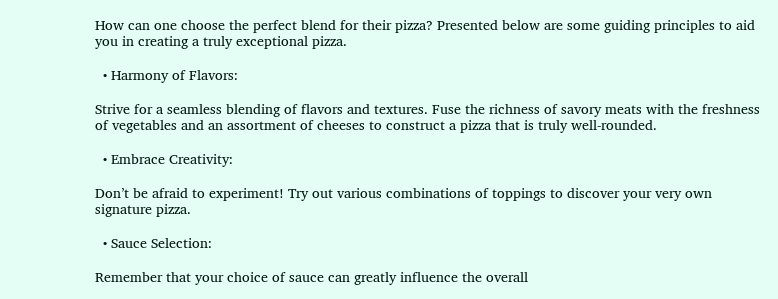How can one choose the perfect blend for their pizza? Presented below are some guiding principles to aid you in creating a truly exceptional pizza.

  • Harmony of Flavors:

Strive for a seamless blending of flavors and textures. Fuse the richness of savory meats with the freshness of vegetables and an assortment of cheeses to construct a pizza that is truly well-rounded.

  • Embrace Creativity:

Don’t be afraid to experiment! Try out various combinations of toppings to discover your very own signature pizza.

  • Sauce Selection:

Remember that your choice of sauce can greatly influence the overall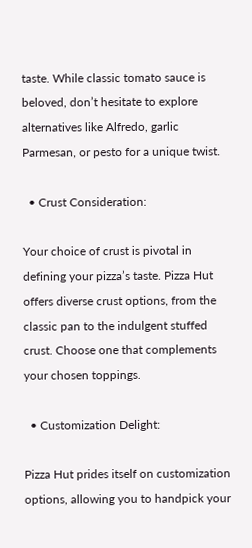taste. While classic tomato sauce is beloved, don’t hesitate to explore alternatives like Alfredo, garlic Parmesan, or pesto for a unique twist.

  • Crust Consideration:

Your choice of crust is pivotal in defining your pizza’s taste. Pizza Hut offers diverse crust options, from the classic pan to the indulgent stuffed crust. Choose one that complements your chosen toppings.

  • Customization Delight:

Pizza Hut prides itself on customization options, allowing you to handpick your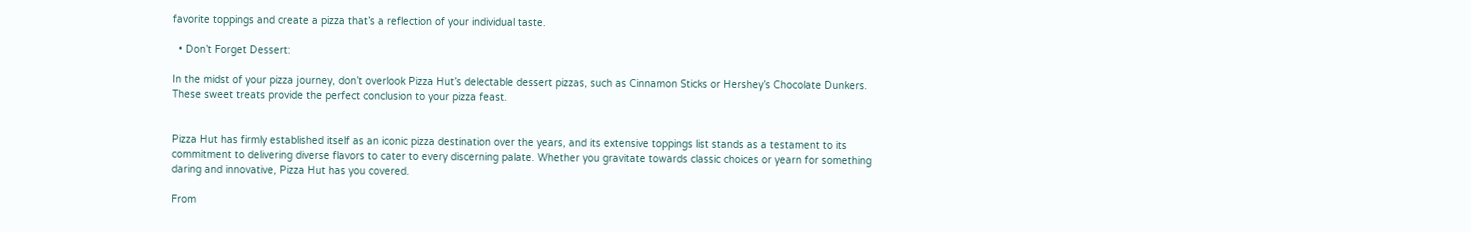favorite toppings and create a pizza that’s a reflection of your individual taste.

  • Don’t Forget Dessert:

In the midst of your pizza journey, don’t overlook Pizza Hut’s delectable dessert pizzas, such as Cinnamon Sticks or Hershey’s Chocolate Dunkers. These sweet treats provide the perfect conclusion to your pizza feast.


Pizza Hut has firmly established itself as an iconic pizza destination over the years, and its extensive toppings list stands as a testament to its commitment to delivering diverse flavors to cater to every discerning palate. Whether you gravitate towards classic choices or yearn for something daring and innovative, Pizza Hut has you covered.

From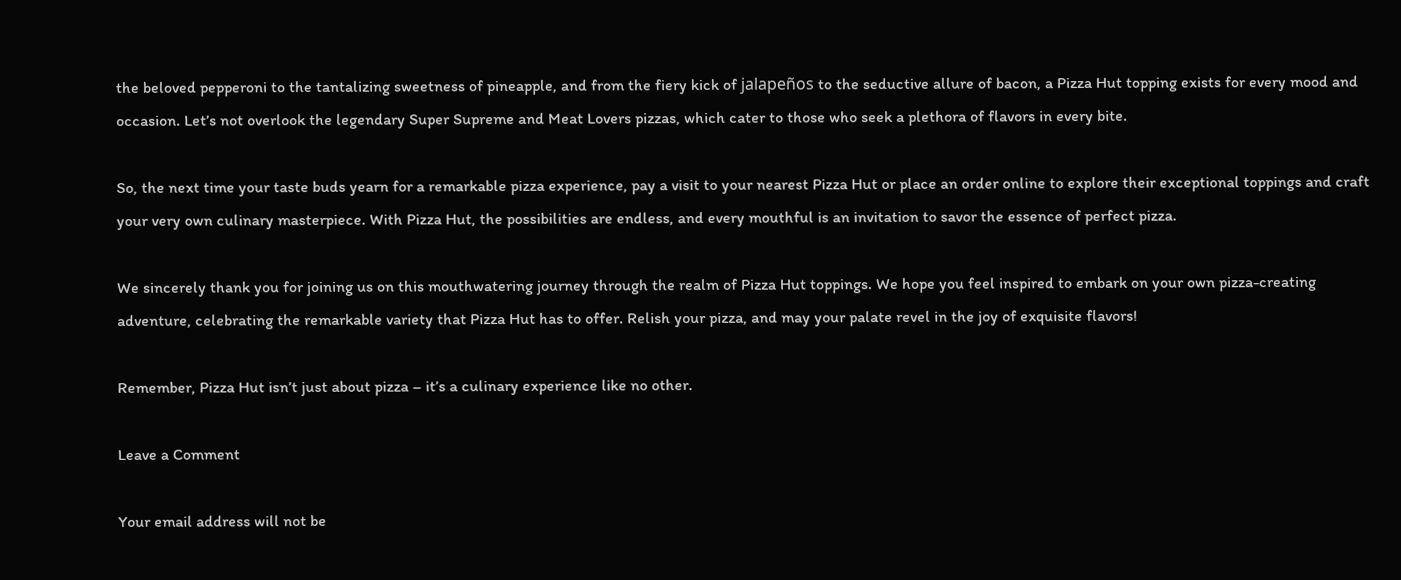the beloved pepperoni to the tantalizing sweetness of pineapple, and from the fiery kick of jalapeños to the seductive allure of bacon, a Pizza Hut topping exists for every mood and occasion. Let’s not overlook the legendary Super Supreme and Meat Lovers pizzas, which cater to those who seek a plethora of flavors in every bite.

So, the next time your taste buds yearn for a remarkable pizza experience, pay a visit to your nearest Pizza Hut or place an order online to explore their exceptional toppings and craft your very own culinary masterpiece. With Pizza Hut, the possibilities are endless, and every mouthful is an invitation to savor the essence of perfect pizza.

We sincerely thank you for joining us on this mouthwatering journey through the realm of Pizza Hut toppings. We hope you feel inspired to embark on your own pizza-creating adventure, celebrating the remarkable variety that Pizza Hut has to offer. Relish your pizza, and may your palate revel in the joy of exquisite flavors!

Remember, Pizza Hut isn’t just about pizza – it’s a culinary experience like no other.

Leave a Comment

Your email address will not be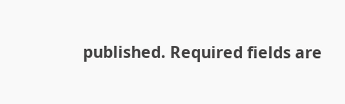published. Required fields are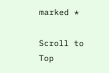marked *

Scroll to Top